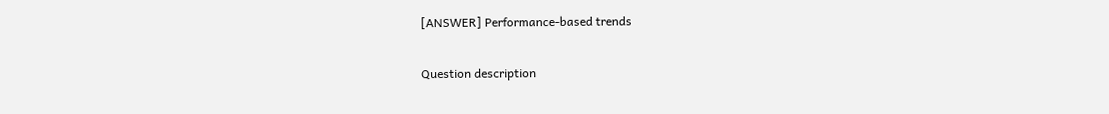[ANSWER] Performance-based trends

Question description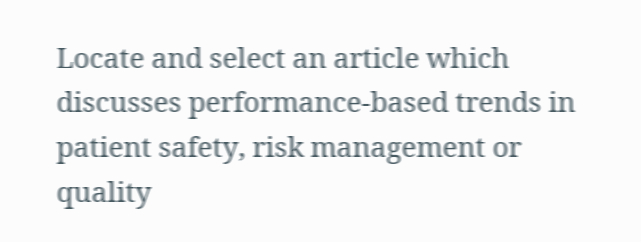Locate and select an article which discusses performance-based trends in patient safety, risk management or quality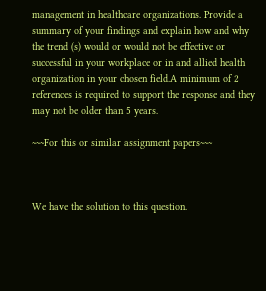management in healthcare organizations. Provide a summary of your findings and explain how and why the trend (s) would or would not be effective or successful in your workplace or in and allied health organization in your chosen field.A minimum of 2 references is required to support the response and they may not be older than 5 years.

~~~For this or similar assignment papers~~~



We have the solution to this question.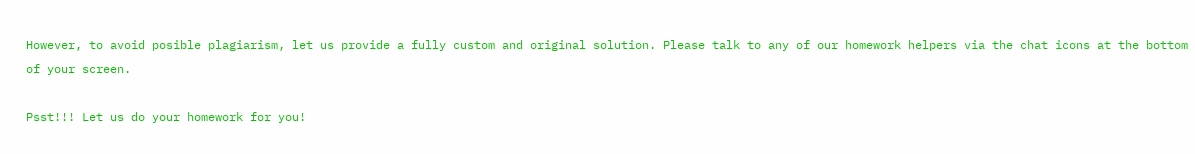However, to avoid posible plagiarism, let us provide a fully custom and original solution. Please talk to any of our homework helpers via the chat icons at the bottom of your screen.

Psst!!! Let us do your homework for you!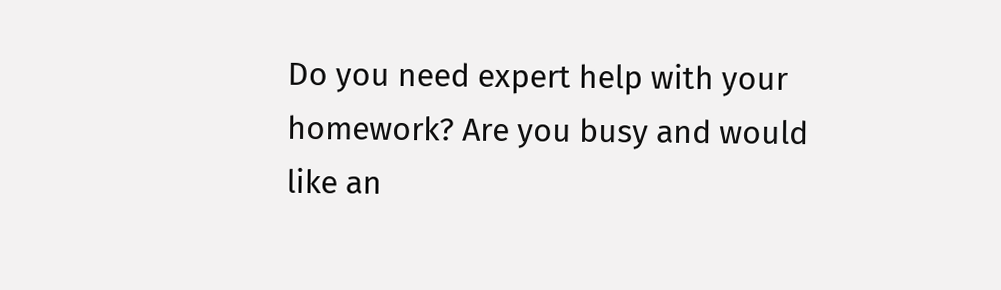Do you need expert help with your homework? Are you busy and would like an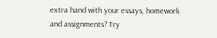extra hand with your essays, homework and assignments? Try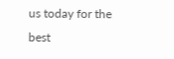us today for the best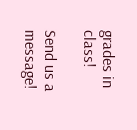grades in class!

Send us a message!